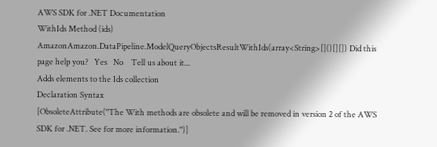AWS SDK for .NET Documentation
WithIds Method (ids)
AmazonAmazon.DataPipeline.ModelQueryObjectsResultWithIds(array<String>[]()[][]) Did this page help you?   Yes   No    Tell us about it...
Adds elements to the Ids collection
Declaration Syntax
[ObsoleteAttribute("The With methods are obsolete and will be removed in version 2 of the AWS SDK for .NET. See for more information.")]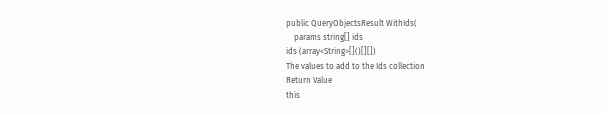public QueryObjectsResult WithIds(
    params string[] ids
ids (array<String>[]()[][])
The values to add to the Ids collection
Return Value
this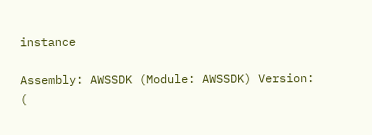instance

Assembly: AWSSDK (Module: AWSSDK) Version: (